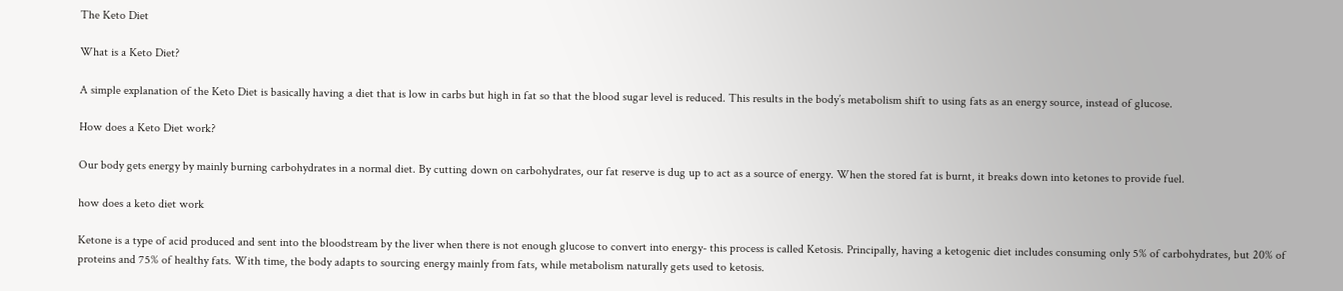The Keto Diet

What is a Keto Diet?

A simple explanation of the Keto Diet is basically having a diet that is low in carbs but high in fat so that the blood sugar level is reduced. This results in the body’s metabolism shift to using fats as an energy source, instead of glucose.

How does a Keto Diet work?

Our body gets energy by mainly burning carbohydrates in a normal diet. By cutting down on carbohydrates, our fat reserve is dug up to act as a source of energy. When the stored fat is burnt, it breaks down into ketones to provide fuel.

how does a keto diet work

Ketone is a type of acid produced and sent into the bloodstream by the liver when there is not enough glucose to convert into energy- this process is called Ketosis. Principally, having a ketogenic diet includes consuming only 5% of carbohydrates, but 20% of proteins and 75% of healthy fats. With time, the body adapts to sourcing energy mainly from fats, while metabolism naturally gets used to ketosis.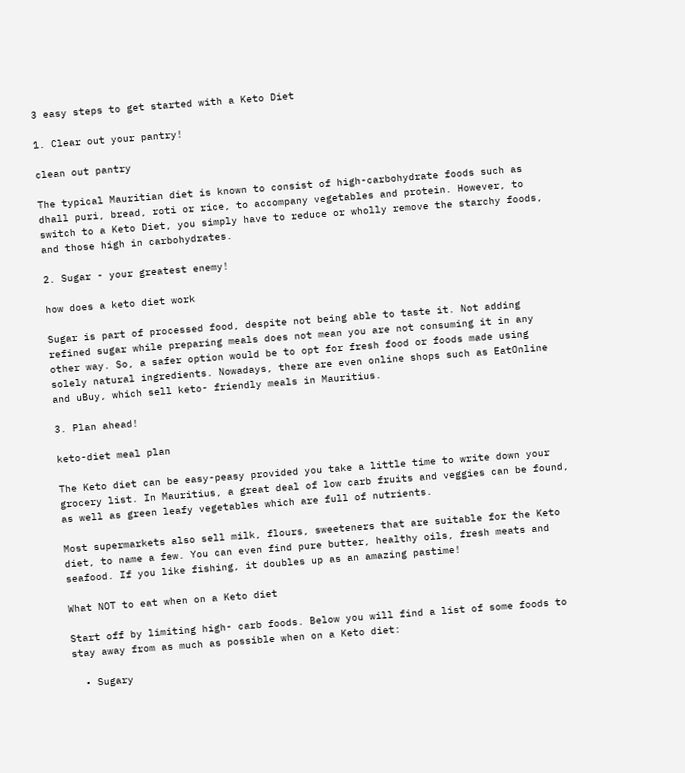3 easy steps to get started with a Keto Diet

1. Clear out your pantry!

clean out pantry

The typical Mauritian diet is known to consist of high-carbohydrate foods such as dhall puri, bread, roti or rice, to accompany vegetables and protein. However, to switch to a Keto Diet, you simply have to reduce or wholly remove the starchy foods, and those high in carbohydrates.

2. Sugar - your greatest enemy!

how does a keto diet work

Sugar is part of processed food, despite not being able to taste it. Not adding refined sugar while preparing meals does not mean you are not consuming it in any other way. So, a safer option would be to opt for fresh food or foods made using solely natural ingredients. Nowadays, there are even online shops such as EatOnline and uBuy, which sell keto- friendly meals in Mauritius.

3. Plan ahead!

keto-diet meal plan

The Keto diet can be easy-peasy provided you take a little time to write down your grocery list. In Mauritius, a great deal of low carb fruits and veggies can be found, as well as green leafy vegetables which are full of nutrients.

Most supermarkets also sell milk, flours, sweeteners that are suitable for the Keto diet, to name a few. You can even find pure butter, healthy oils, fresh meats and seafood. If you like fishing, it doubles up as an amazing pastime!

What NOT to eat when on a Keto diet

Start off by limiting high- carb foods. Below you will find a list of some foods to stay away from as much as possible when on a Keto diet:

  • Sugary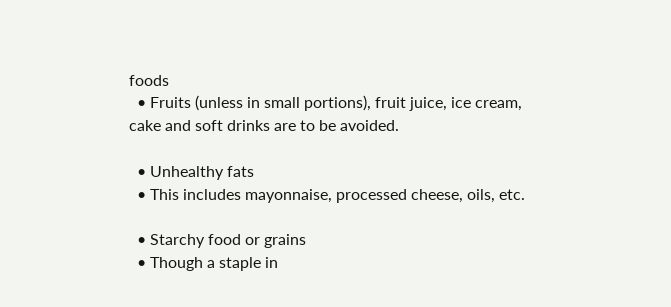foods
  • Fruits (unless in small portions), fruit juice, ice cream, cake and soft drinks are to be avoided.

  • Unhealthy fats
  • This includes mayonnaise, processed cheese, oils, etc.

  • Starchy food or grains
  • Though a staple in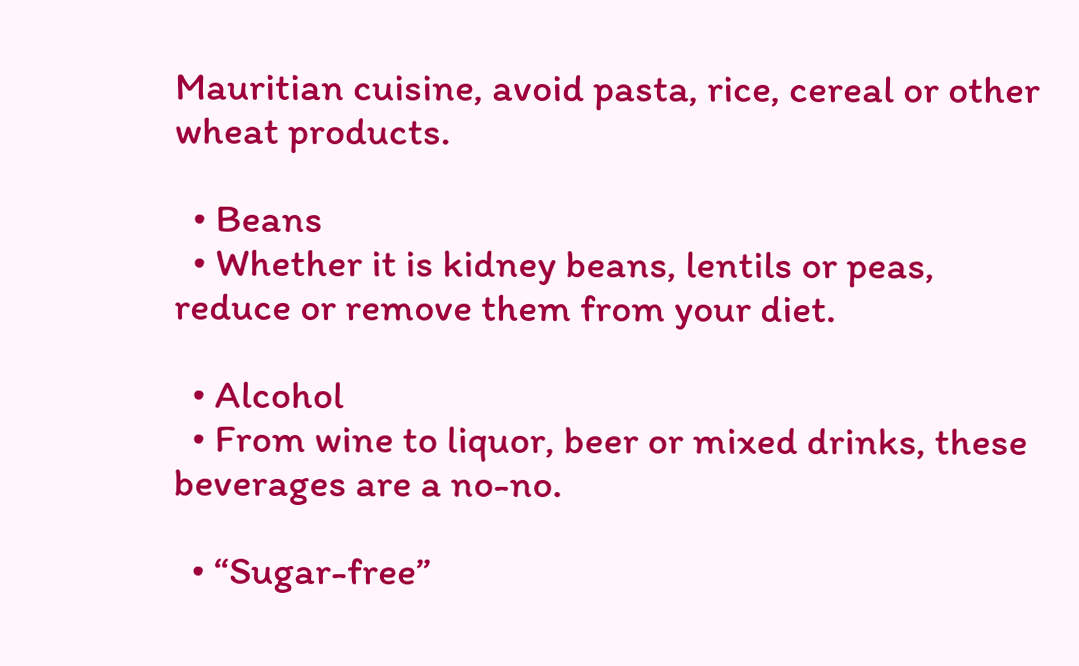Mauritian cuisine, avoid pasta, rice, cereal or other wheat products.

  • Beans
  • Whether it is kidney beans, lentils or peas, reduce or remove them from your diet.

  • Alcohol
  • From wine to liquor, beer or mixed drinks, these beverages are a no-no.

  • “Sugar-free”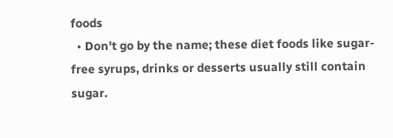foods
  • Don't go by the name; these diet foods like sugar-free syrups, drinks or desserts usually still contain sugar.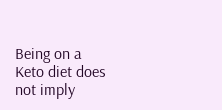Being on a Keto diet does not imply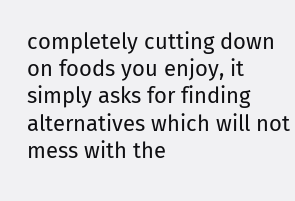completely cutting down on foods you enjoy, it simply asks for finding alternatives which will not mess with the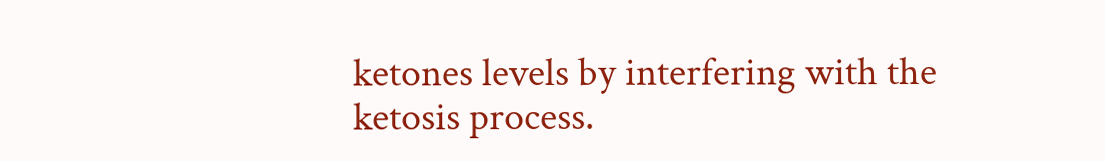ketones levels by interfering with the ketosis process.